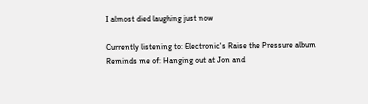I almost died laughing just now

Currently listening to: Electronic's Raise the Pressure album
Reminds me of: Hanging out at Jon and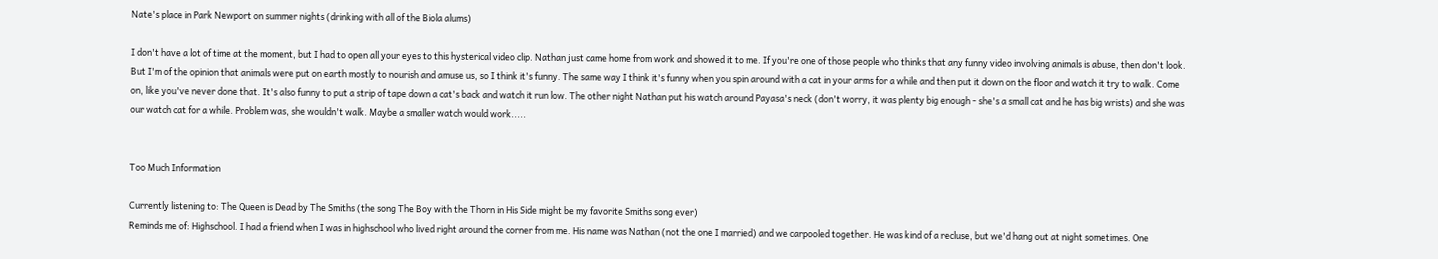Nate's place in Park Newport on summer nights (drinking with all of the Biola alums)

I don't have a lot of time at the moment, but I had to open all your eyes to this hysterical video clip. Nathan just came home from work and showed it to me. If you're one of those people who thinks that any funny video involving animals is abuse, then don't look. But I'm of the opinion that animals were put on earth mostly to nourish and amuse us, so I think it's funny. The same way I think it's funny when you spin around with a cat in your arms for a while and then put it down on the floor and watch it try to walk. Come on, like you've never done that. It's also funny to put a strip of tape down a cat's back and watch it run low. The other night Nathan put his watch around Payasa's neck (don't worry, it was plenty big enough - she's a small cat and he has big wrists) and she was our watch cat for a while. Problem was, she wouldn't walk. Maybe a smaller watch would work.....


Too Much Information

Currently listening to: The Queen is Dead by The Smiths (the song The Boy with the Thorn in His Side might be my favorite Smiths song ever)
Reminds me of: Highschool. I had a friend when I was in highschool who lived right around the corner from me. His name was Nathan (not the one I married) and we carpooled together. He was kind of a recluse, but we'd hang out at night sometimes. One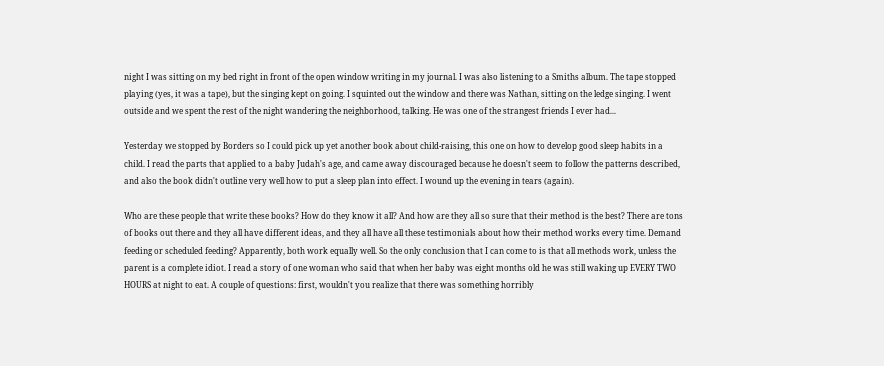night I was sitting on my bed right in front of the open window writing in my journal. I was also listening to a Smiths album. The tape stopped playing (yes, it was a tape), but the singing kept on going. I squinted out the window and there was Nathan, sitting on the ledge singing. I went outside and we spent the rest of the night wandering the neighborhood, talking. He was one of the strangest friends I ever had...

Yesterday we stopped by Borders so I could pick up yet another book about child-raising, this one on how to develop good sleep habits in a child. I read the parts that applied to a baby Judah's age, and came away discouraged because he doesn't seem to follow the patterns described, and also the book didn't outline very well how to put a sleep plan into effect. I wound up the evening in tears (again).

Who are these people that write these books? How do they know it all? And how are they all so sure that their method is the best? There are tons of books out there and they all have different ideas, and they all have all these testimonials about how their method works every time. Demand feeding or scheduled feeding? Apparently, both work equally well. So the only conclusion that I can come to is that all methods work, unless the parent is a complete idiot. I read a story of one woman who said that when her baby was eight months old he was still waking up EVERY TWO HOURS at night to eat. A couple of questions: first, wouldn't you realize that there was something horribly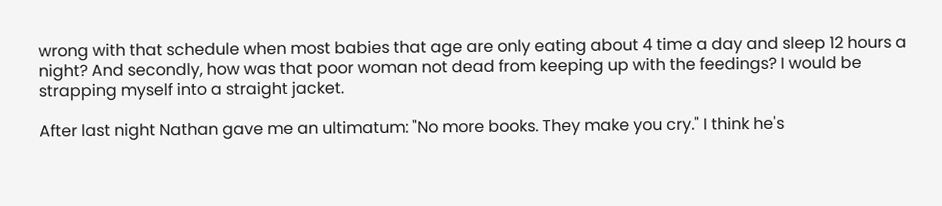wrong with that schedule when most babies that age are only eating about 4 time a day and sleep 12 hours a night? And secondly, how was that poor woman not dead from keeping up with the feedings? I would be strapping myself into a straight jacket.

After last night Nathan gave me an ultimatum: "No more books. They make you cry." I think he's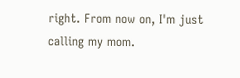right. From now on, I'm just calling my mom.